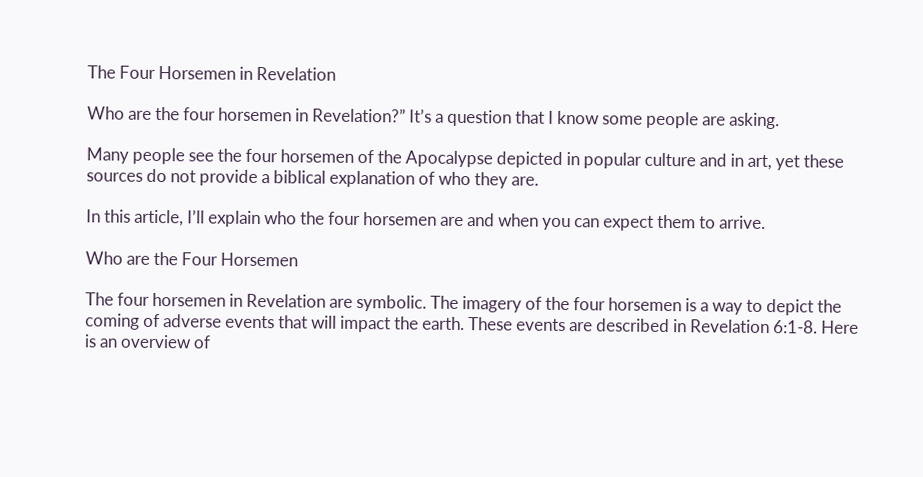The Four Horsemen in Revelation

Who are the four horsemen in Revelation?” It’s a question that I know some people are asking.

Many people see the four horsemen of the Apocalypse depicted in popular culture and in art, yet these sources do not provide a biblical explanation of who they are.

In this article, I’ll explain who the four horsemen are and when you can expect them to arrive.

Who are the Four Horsemen

The four horsemen in Revelation are symbolic. The imagery of the four horsemen is a way to depict the coming of adverse events that will impact the earth. These events are described in Revelation 6:1-8. Here is an overview of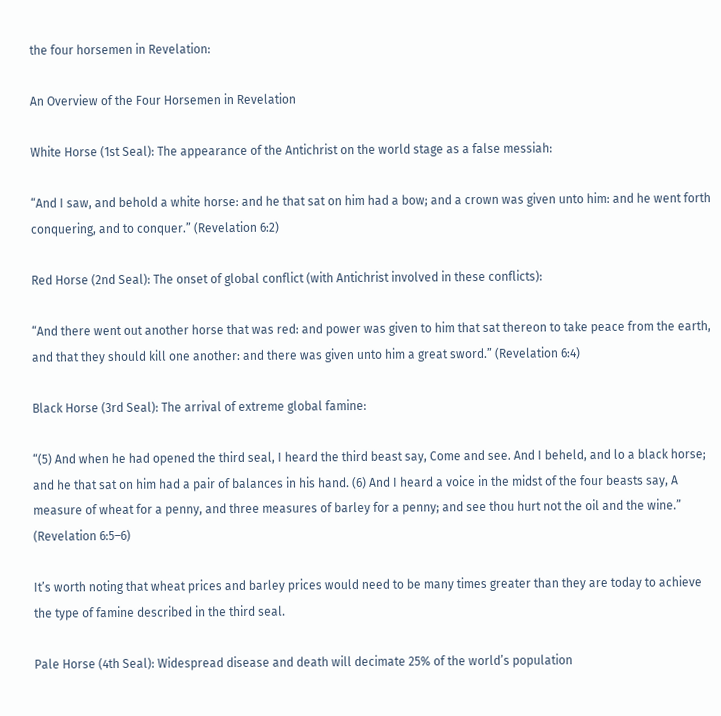the four horsemen in Revelation:

An Overview of the Four Horsemen in Revelation

White Horse (1st Seal): The appearance of the Antichrist on the world stage as a false messiah:

“And I saw, and behold a white horse: and he that sat on him had a bow; and a crown was given unto him: and he went forth conquering, and to conquer.” (Revelation 6:2)

Red Horse (2nd Seal): The onset of global conflict (with Antichrist involved in these conflicts):

“And there went out another horse that was red: and power was given to him that sat thereon to take peace from the earth, and that they should kill one another: and there was given unto him a great sword.” (Revelation 6:4)

Black Horse (3rd Seal): The arrival of extreme global famine:

“(5) And when he had opened the third seal, I heard the third beast say, Come and see. And I beheld, and lo a black horse; and he that sat on him had a pair of balances in his hand. (6) And I heard a voice in the midst of the four beasts say, A measure of wheat for a penny, and three measures of barley for a penny; and see thou hurt not the oil and the wine.” (Revelation 6:5–6)

It’s worth noting that wheat prices and barley prices would need to be many times greater than they are today to achieve the type of famine described in the third seal.

Pale Horse (4th Seal): Widespread disease and death will decimate 25% of the world’s population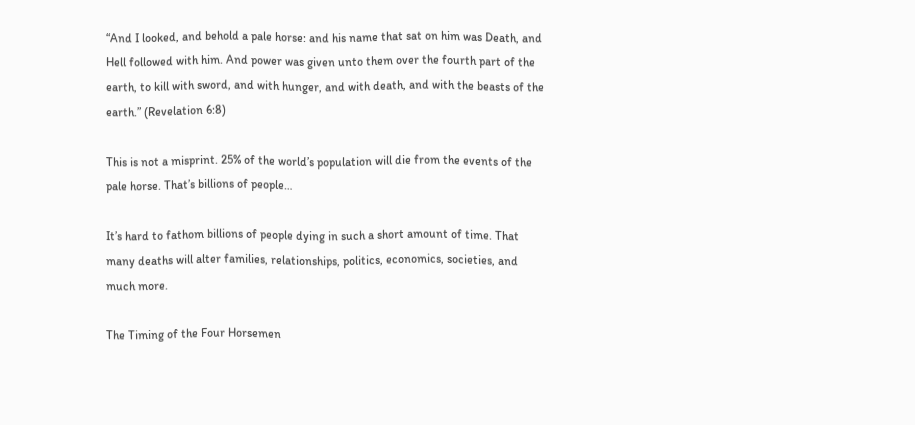“And I looked, and behold a pale horse: and his name that sat on him was Death, and Hell followed with him. And power was given unto them over the fourth part of the earth, to kill with sword, and with hunger, and with death, and with the beasts of the earth.” (Revelation 6:8)

This is not a misprint. 25% of the world’s population will die from the events of the pale horse. That’s billions of people…

It’s hard to fathom billions of people dying in such a short amount of time. That many deaths will alter families, relationships, politics, economics, societies, and much more.

The Timing of the Four Horsemen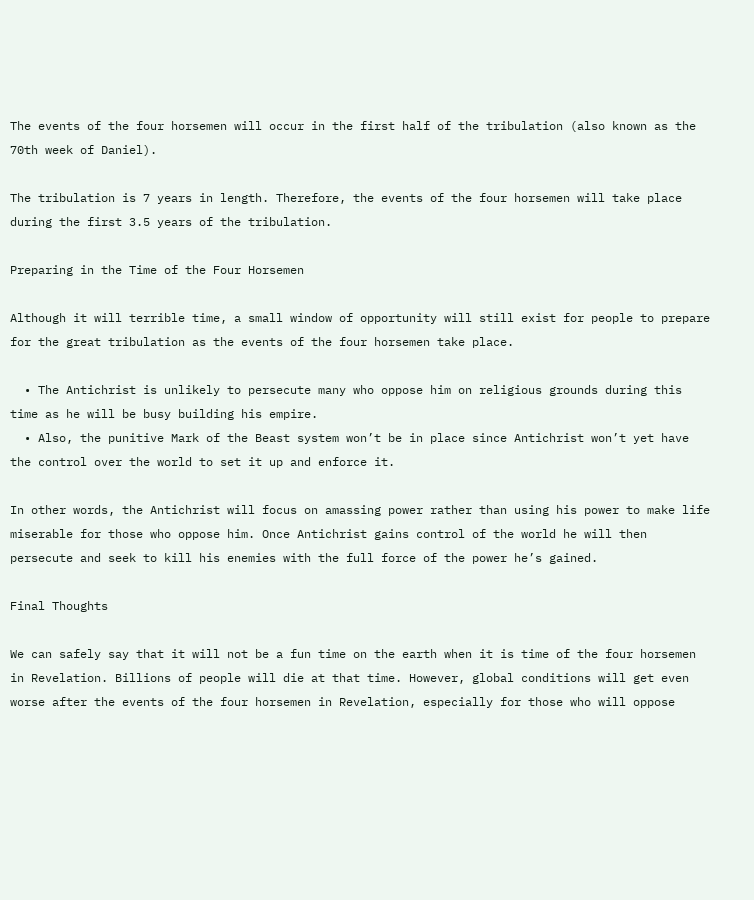The events of the four horsemen will occur in the first half of the tribulation (also known as the 70th week of Daniel).

The tribulation is 7 years in length. Therefore, the events of the four horsemen will take place during the first 3.5 years of the tribulation.

Preparing in the Time of the Four Horsemen

Although it will terrible time, a small window of opportunity will still exist for people to prepare for the great tribulation as the events of the four horsemen take place.

  • The Antichrist is unlikely to persecute many who oppose him on religious grounds during this time as he will be busy building his empire.
  • Also, the punitive Mark of the Beast system won’t be in place since Antichrist won’t yet have the control over the world to set it up and enforce it.

In other words, the Antichrist will focus on amassing power rather than using his power to make life miserable for those who oppose him. Once Antichrist gains control of the world he will then persecute and seek to kill his enemies with the full force of the power he’s gained.

Final Thoughts

We can safely say that it will not be a fun time on the earth when it is time of the four horsemen in Revelation. Billions of people will die at that time. However, global conditions will get even worse after the events of the four horsemen in Revelation, especially for those who will oppose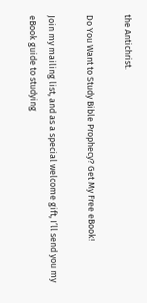the Antichrist.

Do You Want to Study Bible Prophecy? Get My Free eBook!

Join my mailing list, and as a special welcome gift, I’ll send you my eBook guide to studying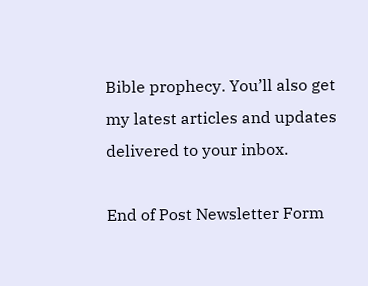Bible prophecy. You’ll also get my latest articles and updates delivered to your inbox.

End of Post Newsletter Form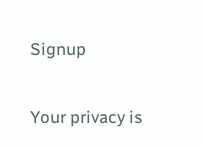Signup

Your privacy is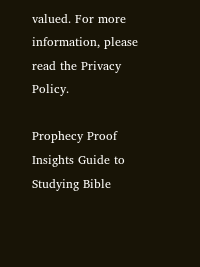valued. For more information, please read the Privacy Policy.

Prophecy Proof Insights Guide to Studying Bible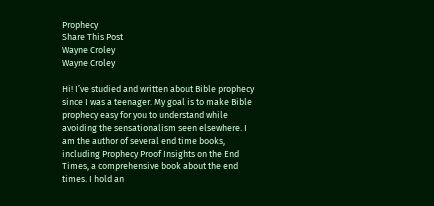Prophecy
Share This Post
Wayne Croley
Wayne Croley

Hi! I’ve studied and written about Bible prophecy since I was a teenager. My goal is to make Bible prophecy easy for you to understand while avoiding the sensationalism seen elsewhere. I am the author of several end time books, including Prophecy Proof Insights on the End Times, a comprehensive book about the end times. I hold an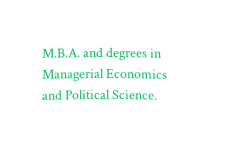M.B.A. and degrees in Managerial Economics and Political Science.